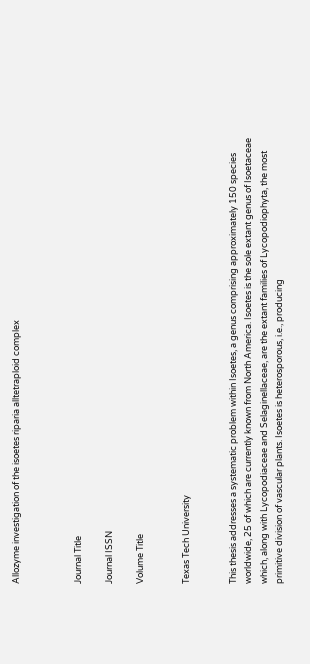Allozyme investigation of the isoetes riparia alltetraploid complex



Journal Title

Journal ISSN

Volume Title


Texas Tech University


This thesis addresses a systematic problem within Isoetes, a genus comprising approximately 150 species worldwide, 25 of which are currently known from North America. Isoetes is the sole extant genus of Isoetaceae which, along with Lycopodiaceae and Selaginellaceae, are the extant families of Lycopodiophyta, the most primitive division of vascular plants. Isoetes is heterosporous, i.e., producing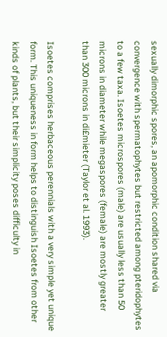sexually dimorphic spores, an apomorphic condition shared via convergence with spermatophytes but restricted among pteridophytes to a few taxa. Isoetes microspores (male) are usually less than 50 microns in diameter while megaspores (female) are mostly greater than 300 microns in di£mieter (Taylor et al. 1993).

Isoetes comprises herbaceous perennials with a very simple yet unique form. This uniqueness in form helps to distinguish Isoetes from other kinds of plants, but their simplicity poses difficulty in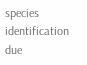species identification due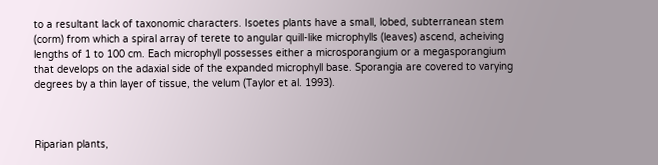to a resultant lack of taxonomic characters. Isoetes plants have a small, lobed, subterranean stem (corm) from which a spiral array of terete to angular quill-like microphylls (leaves) ascend, acheiving lengths of 1 to 100 cm. Each microphyll possesses either a microsporangium or a megasporangium that develops on the adaxial side of the expanded microphyll base. Sporangia are covered to varying degrees by a thin layer of tissue, the velum (Taylor et al. 1993).



Riparian plants,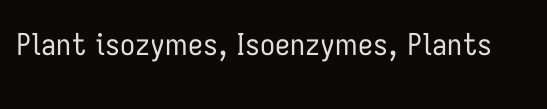Plant isozymes, Isoenzymes, Plants